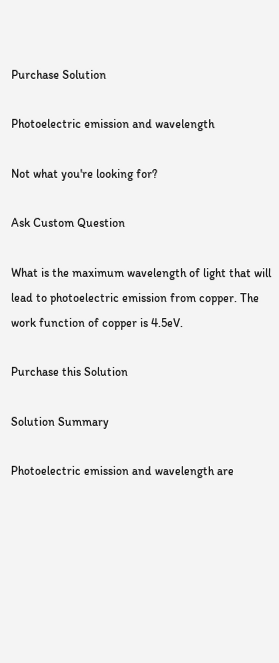Purchase Solution

Photoelectric emission and wavelength

Not what you're looking for?

Ask Custom Question

What is the maximum wavelength of light that will lead to photoelectric emission from copper. The work function of copper is 4.5eV.

Purchase this Solution

Solution Summary

Photoelectric emission and wavelength are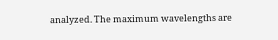analyzed. The maximum wavelengths are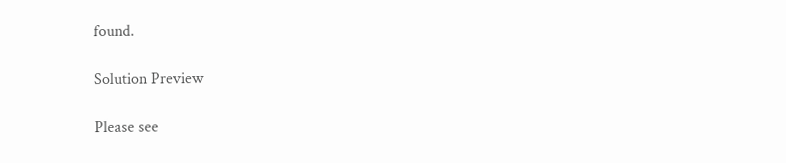found.

Solution Preview

Please see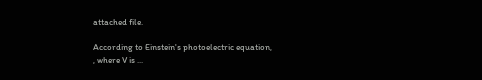attached file.

According to Einstein's photoelectric equation,
, where V is ...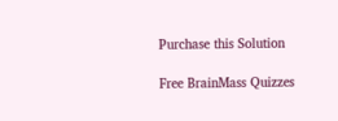Purchase this Solution

Free BrainMass Quizzes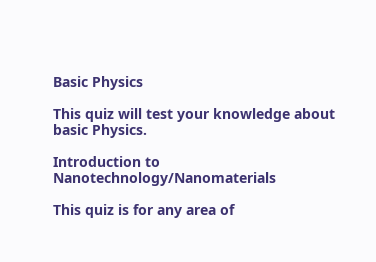Basic Physics

This quiz will test your knowledge about basic Physics.

Introduction to Nanotechnology/Nanomaterials

This quiz is for any area of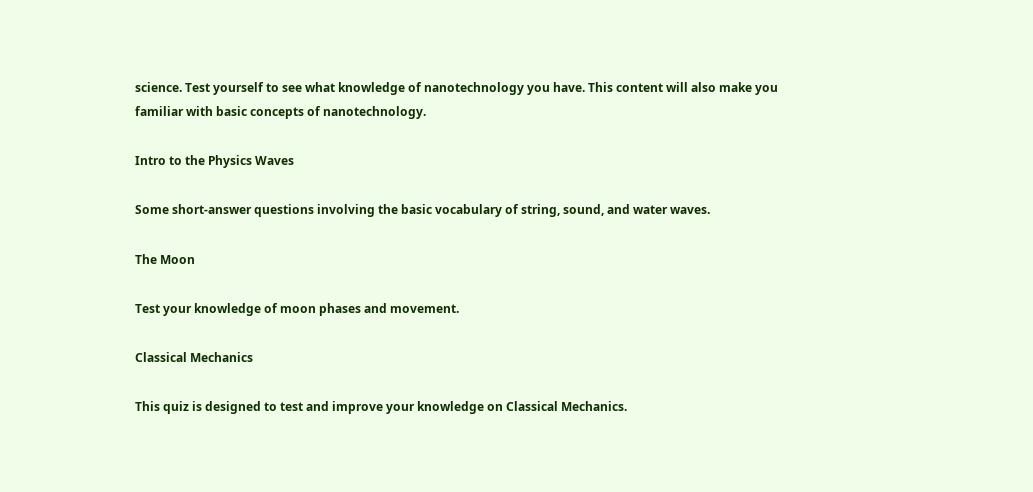science. Test yourself to see what knowledge of nanotechnology you have. This content will also make you familiar with basic concepts of nanotechnology.

Intro to the Physics Waves

Some short-answer questions involving the basic vocabulary of string, sound, and water waves.

The Moon

Test your knowledge of moon phases and movement.

Classical Mechanics

This quiz is designed to test and improve your knowledge on Classical Mechanics.